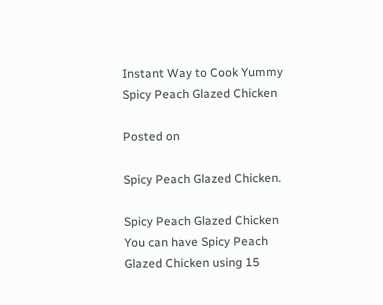Instant Way to Cook Yummy Spicy Peach Glazed Chicken

Posted on

Spicy Peach Glazed Chicken.

Spicy Peach Glazed Chicken You can have Spicy Peach Glazed Chicken using 15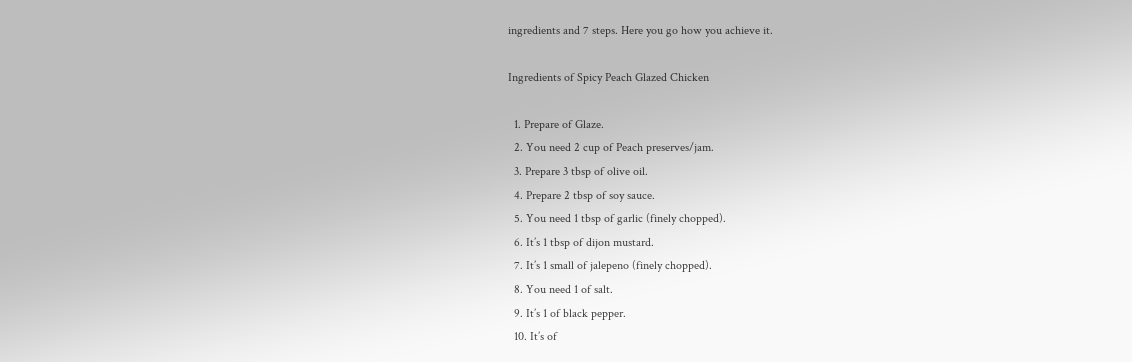ingredients and 7 steps. Here you go how you achieve it.

Ingredients of Spicy Peach Glazed Chicken

  1. Prepare of Glaze.
  2. You need 2 cup of Peach preserves/jam.
  3. Prepare 3 tbsp of olive oil.
  4. Prepare 2 tbsp of soy sauce.
  5. You need 1 tbsp of garlic (finely chopped).
  6. It’s 1 tbsp of dijon mustard.
  7. It’s 1 small of jalepeno (finely chopped).
  8. You need 1 of salt.
  9. It’s 1 of black pepper.
  10. It’s of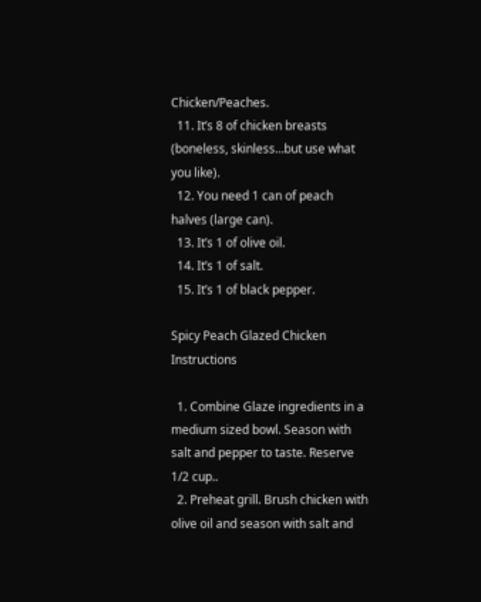Chicken/Peaches.
  11. It’s 8 of chicken breasts (boneless, skinless…but use what you like).
  12. You need 1 can of peach halves (large can).
  13. It’s 1 of olive oil.
  14. It’s 1 of salt.
  15. It’s 1 of black pepper.

Spicy Peach Glazed Chicken Instructions

  1. Combine Glaze ingredients in a medium sized bowl. Season with salt and pepper to taste. Reserve 1/2 cup..
  2. Preheat grill. Brush chicken with olive oil and season with salt and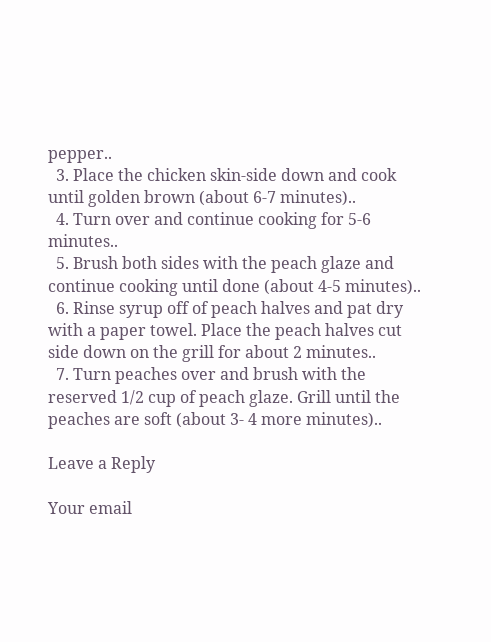pepper..
  3. Place the chicken skin-side down and cook until golden brown (about 6-7 minutes)..
  4. Turn over and continue cooking for 5-6 minutes..
  5. Brush both sides with the peach glaze and continue cooking until done (about 4-5 minutes)..
  6. Rinse syrup off of peach halves and pat dry with a paper towel. Place the peach halves cut side down on the grill for about 2 minutes..
  7. Turn peaches over and brush with the reserved 1/2 cup of peach glaze. Grill until the peaches are soft (about 3- 4 more minutes)..

Leave a Reply

Your email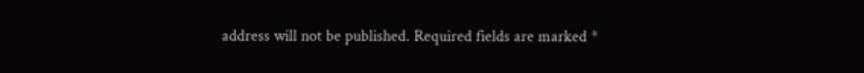address will not be published. Required fields are marked *